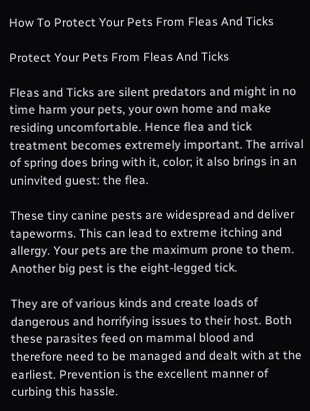How To Protect Your Pets From Fleas And Ticks

Protect Your Pets From Fleas And Ticks

Fleas and Ticks are silent predators and might in no time harm your pets, your own home and make residing uncomfortable. Hence flea and tick treatment becomes extremely important. The arrival of spring does bring with it, color; it also brings in an uninvited guest: the flea.

These tiny canine pests are widespread and deliver tapeworms. This can lead to extreme itching and allergy. Your pets are the maximum prone to them. Another big pest is the eight-legged tick.

They are of various kinds and create loads of dangerous and horrifying issues to their host. Both these parasites feed on mammal blood and therefore need to be managed and dealt with at the earliest. Prevention is the excellent manner of curbing this hassle.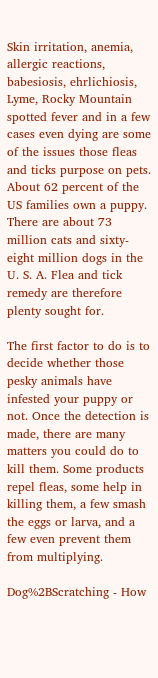Skin irritation, anemia, allergic reactions, babesiosis, ehrlichiosis, Lyme, Rocky Mountain spotted fever and in a few cases even dying are some of the issues those fleas and ticks purpose on pets.
About 62 percent of the US families own a puppy. There are about 73 million cats and sixty-eight million dogs in the U. S. A. Flea and tick remedy are therefore plenty sought for.

The first factor to do is to decide whether those pesky animals have infested your puppy or not. Once the detection is made, there are many matters you could do to kill them. Some products repel fleas, some help in killing them, a few smash the eggs or larva, and a few even prevent them from multiplying.

Dog%2BScratching - How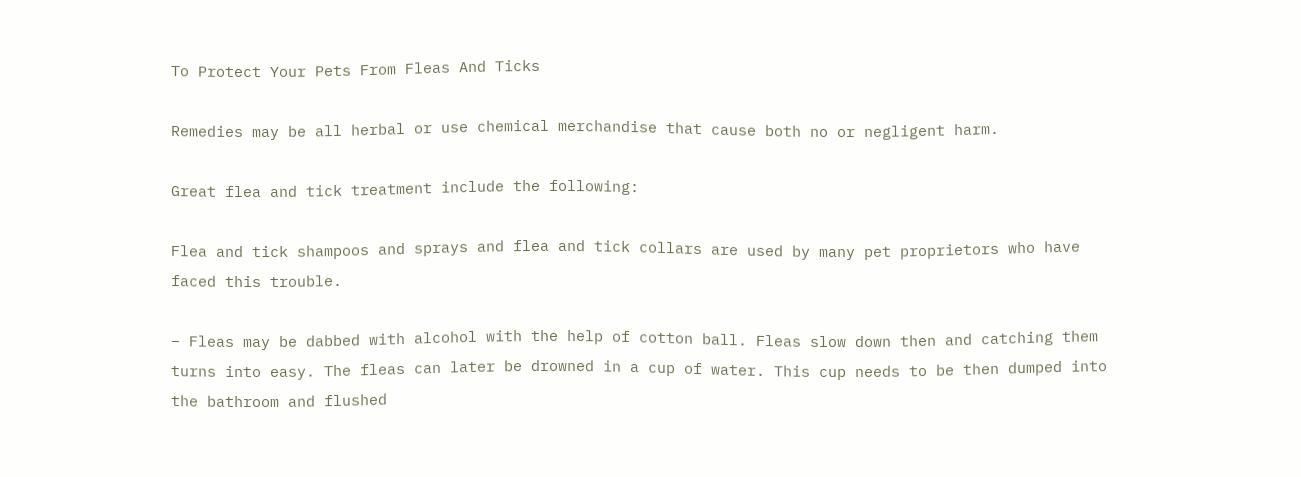To Protect Your Pets From Fleas And Ticks

Remedies may be all herbal or use chemical merchandise that cause both no or negligent harm.

Great flea and tick treatment include the following:

Flea and tick shampoos and sprays and flea and tick collars are used by many pet proprietors who have faced this trouble.

– Fleas may be dabbed with alcohol with the help of cotton ball. Fleas slow down then and catching them turns into easy. The fleas can later be drowned in a cup of water. This cup needs to be then dumped into the bathroom and flushed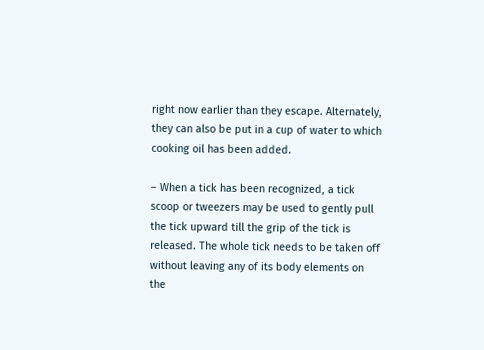right now earlier than they escape. Alternately, they can also be put in a cup of water to which cooking oil has been added.

– When a tick has been recognized, a tick scoop or tweezers may be used to gently pull the tick upward till the grip of the tick is released. The whole tick needs to be taken off without leaving any of its body elements on the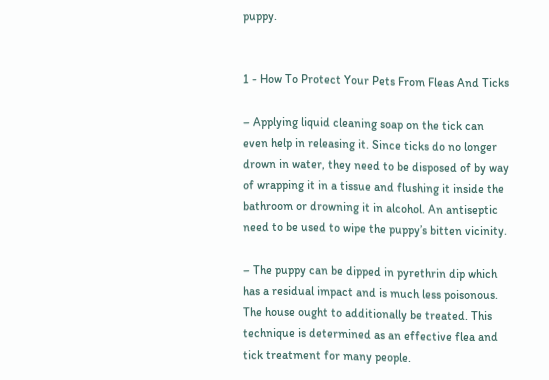puppy.


1 - How To Protect Your Pets From Fleas And Ticks

– Applying liquid cleaning soap on the tick can even help in releasing it. Since ticks do no longer drown in water, they need to be disposed of by way of wrapping it in a tissue and flushing it inside the bathroom or drowning it in alcohol. An antiseptic need to be used to wipe the puppy’s bitten vicinity.

– The puppy can be dipped in pyrethrin dip which has a residual impact and is much less poisonous. The house ought to additionally be treated. This technique is determined as an effective flea and tick treatment for many people.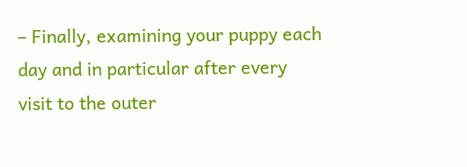– Finally, examining your puppy each day and in particular after every visit to the outer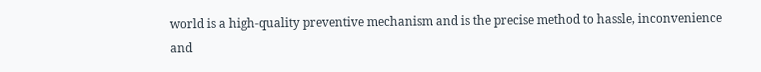world is a high-quality preventive mechanism and is the precise method to hassle, inconvenience and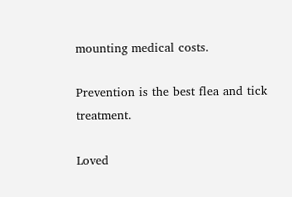mounting medical costs.

Prevention is the best flea and tick treatment.

Loved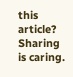this article? Sharing is caring.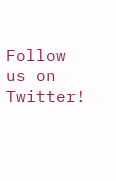Follow us on Twitter!